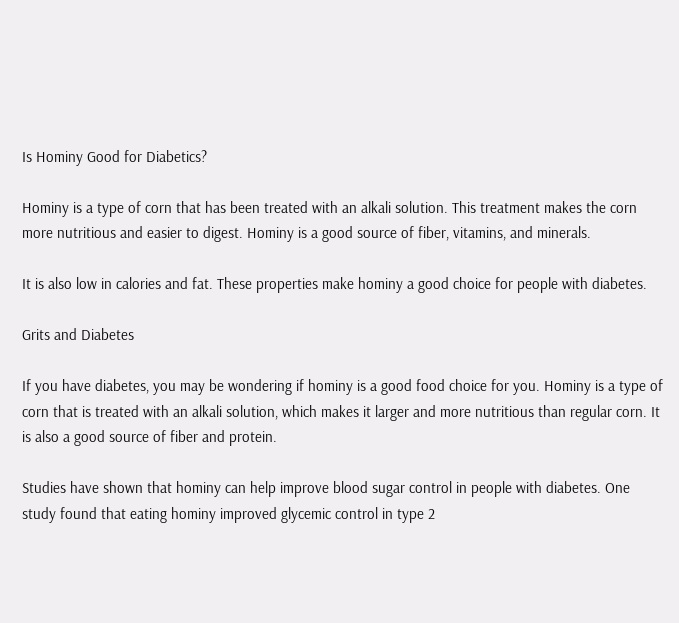Is Hominy Good for Diabetics?

Hominy is a type of corn that has been treated with an alkali solution. This treatment makes the corn more nutritious and easier to digest. Hominy is a good source of fiber, vitamins, and minerals.

It is also low in calories and fat. These properties make hominy a good choice for people with diabetes.

Grits and Diabetes

If you have diabetes, you may be wondering if hominy is a good food choice for you. Hominy is a type of corn that is treated with an alkali solution, which makes it larger and more nutritious than regular corn. It is also a good source of fiber and protein.

Studies have shown that hominy can help improve blood sugar control in people with diabetes. One study found that eating hominy improved glycemic control in type 2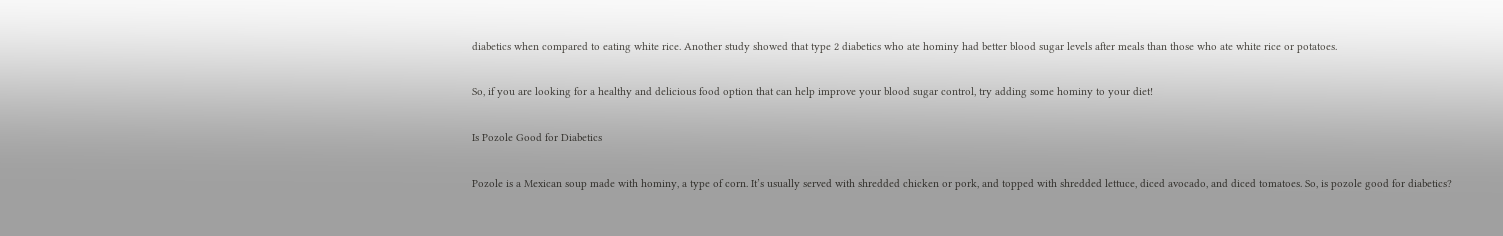diabetics when compared to eating white rice. Another study showed that type 2 diabetics who ate hominy had better blood sugar levels after meals than those who ate white rice or potatoes.

So, if you are looking for a healthy and delicious food option that can help improve your blood sugar control, try adding some hominy to your diet!

Is Pozole Good for Diabetics

Pozole is a Mexican soup made with hominy, a type of corn. It’s usually served with shredded chicken or pork, and topped with shredded lettuce, diced avocado, and diced tomatoes. So, is pozole good for diabetics?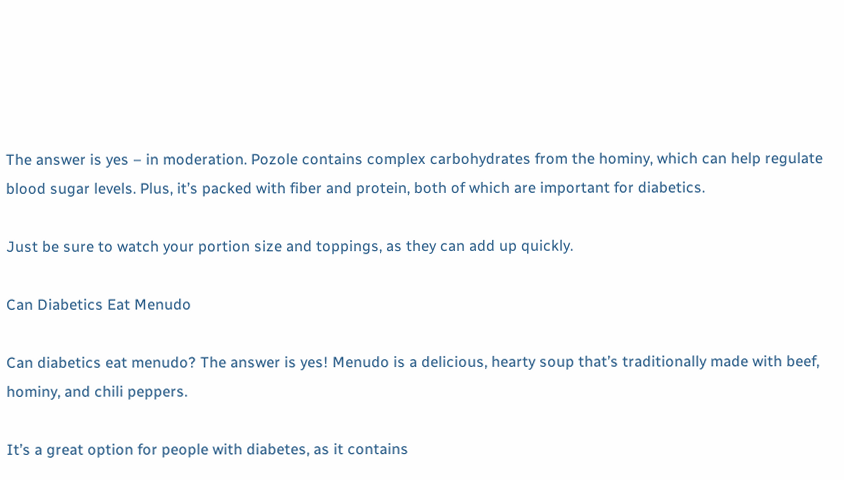The answer is yes – in moderation. Pozole contains complex carbohydrates from the hominy, which can help regulate blood sugar levels. Plus, it’s packed with fiber and protein, both of which are important for diabetics.

Just be sure to watch your portion size and toppings, as they can add up quickly.

Can Diabetics Eat Menudo

Can diabetics eat menudo? The answer is yes! Menudo is a delicious, hearty soup that’s traditionally made with beef, hominy, and chili peppers.

It’s a great option for people with diabetes, as it contains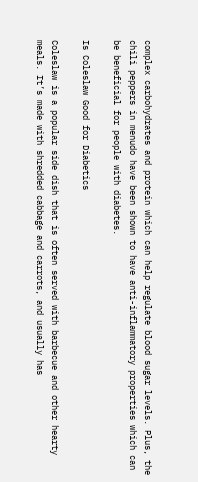complex carbohydrates and protein which can help regulate blood sugar levels. Plus, the chili peppers in menudo have been shown to have anti-inflammatory properties which can be beneficial for people with diabetes.

Is Coleslaw Good for Diabetics

Coleslaw is a popular side dish that is often served with barbecue and other hearty meals. It’s made with shredded cabbage and carrots, and usually has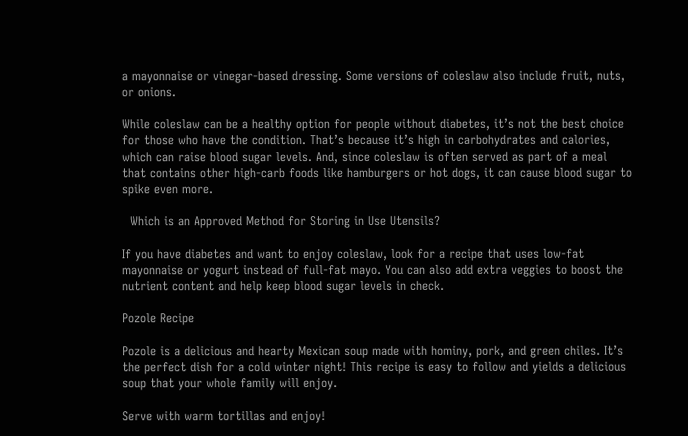a mayonnaise or vinegar-based dressing. Some versions of coleslaw also include fruit, nuts, or onions.

While coleslaw can be a healthy option for people without diabetes, it’s not the best choice for those who have the condition. That’s because it’s high in carbohydrates and calories, which can raise blood sugar levels. And, since coleslaw is often served as part of a meal that contains other high-carb foods like hamburgers or hot dogs, it can cause blood sugar to spike even more.

  Which is an Approved Method for Storing in Use Utensils?

If you have diabetes and want to enjoy coleslaw, look for a recipe that uses low-fat mayonnaise or yogurt instead of full-fat mayo. You can also add extra veggies to boost the nutrient content and help keep blood sugar levels in check.

Pozole Recipe

Pozole is a delicious and hearty Mexican soup made with hominy, pork, and green chiles. It’s the perfect dish for a cold winter night! This recipe is easy to follow and yields a delicious soup that your whole family will enjoy.

Serve with warm tortillas and enjoy!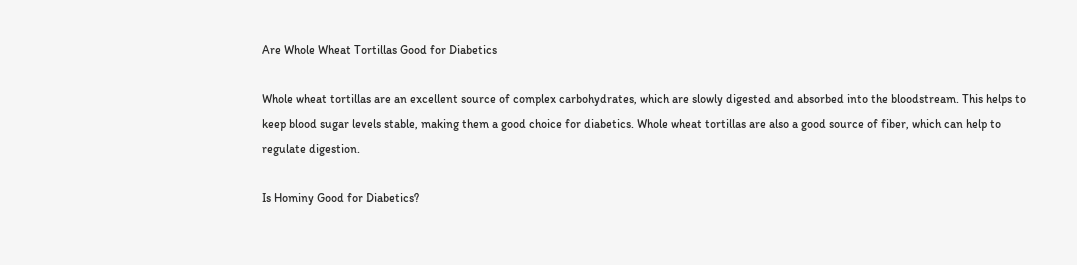Are Whole Wheat Tortillas Good for Diabetics

Whole wheat tortillas are an excellent source of complex carbohydrates, which are slowly digested and absorbed into the bloodstream. This helps to keep blood sugar levels stable, making them a good choice for diabetics. Whole wheat tortillas are also a good source of fiber, which can help to regulate digestion.

Is Hominy Good for Diabetics?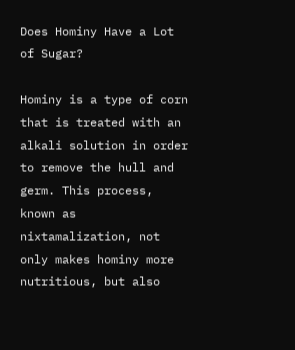Does Hominy Have a Lot of Sugar?

Hominy is a type of corn that is treated with an alkali solution in order to remove the hull and germ. This process, known as nixtamalization, not only makes hominy more nutritious, but also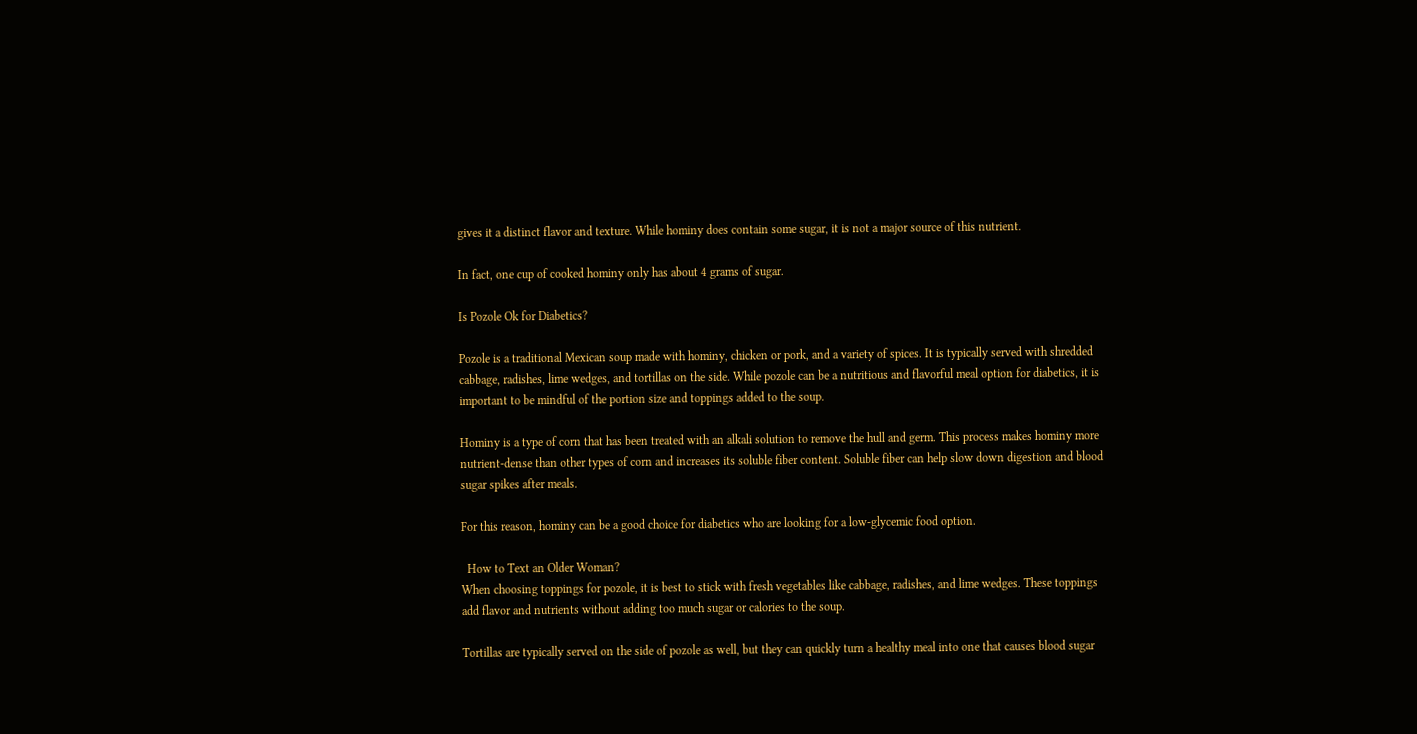gives it a distinct flavor and texture. While hominy does contain some sugar, it is not a major source of this nutrient.

In fact, one cup of cooked hominy only has about 4 grams of sugar.

Is Pozole Ok for Diabetics?

Pozole is a traditional Mexican soup made with hominy, chicken or pork, and a variety of spices. It is typically served with shredded cabbage, radishes, lime wedges, and tortillas on the side. While pozole can be a nutritious and flavorful meal option for diabetics, it is important to be mindful of the portion size and toppings added to the soup.

Hominy is a type of corn that has been treated with an alkali solution to remove the hull and germ. This process makes hominy more nutrient-dense than other types of corn and increases its soluble fiber content. Soluble fiber can help slow down digestion and blood sugar spikes after meals.

For this reason, hominy can be a good choice for diabetics who are looking for a low-glycemic food option.

  How to Text an Older Woman?
When choosing toppings for pozole, it is best to stick with fresh vegetables like cabbage, radishes, and lime wedges. These toppings add flavor and nutrients without adding too much sugar or calories to the soup.

Tortillas are typically served on the side of pozole as well, but they can quickly turn a healthy meal into one that causes blood sugar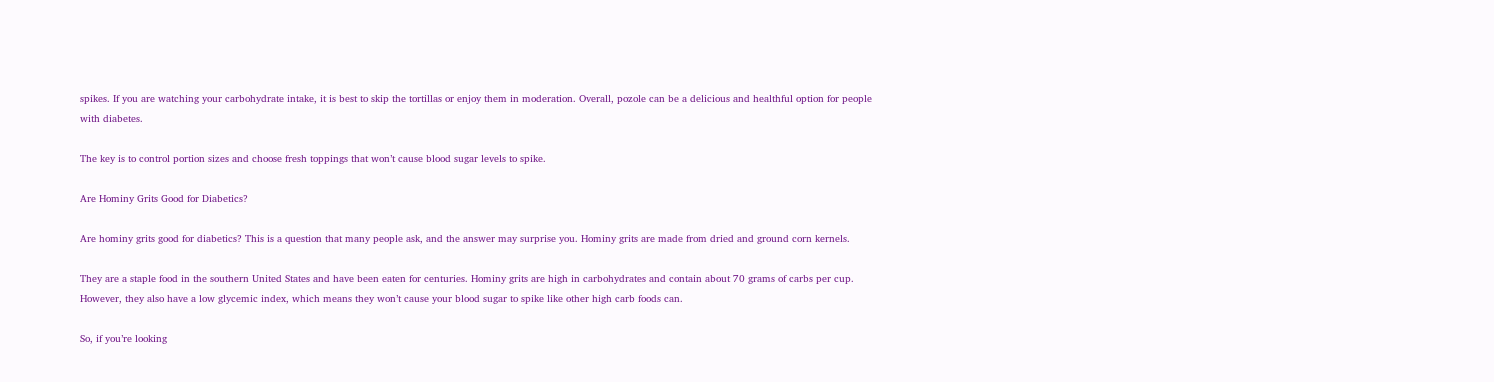spikes. If you are watching your carbohydrate intake, it is best to skip the tortillas or enjoy them in moderation. Overall, pozole can be a delicious and healthful option for people with diabetes.

The key is to control portion sizes and choose fresh toppings that won’t cause blood sugar levels to spike.

Are Hominy Grits Good for Diabetics?

Are hominy grits good for diabetics? This is a question that many people ask, and the answer may surprise you. Hominy grits are made from dried and ground corn kernels.

They are a staple food in the southern United States and have been eaten for centuries. Hominy grits are high in carbohydrates and contain about 70 grams of carbs per cup. However, they also have a low glycemic index, which means they won’t cause your blood sugar to spike like other high carb foods can.

So, if you’re looking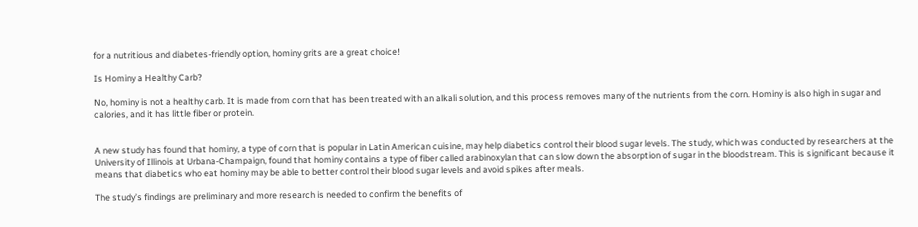for a nutritious and diabetes-friendly option, hominy grits are a great choice!

Is Hominy a Healthy Carb?

No, hominy is not a healthy carb. It is made from corn that has been treated with an alkali solution, and this process removes many of the nutrients from the corn. Hominy is also high in sugar and calories, and it has little fiber or protein.


A new study has found that hominy, a type of corn that is popular in Latin American cuisine, may help diabetics control their blood sugar levels. The study, which was conducted by researchers at the University of Illinois at Urbana-Champaign, found that hominy contains a type of fiber called arabinoxylan that can slow down the absorption of sugar in the bloodstream. This is significant because it means that diabetics who eat hominy may be able to better control their blood sugar levels and avoid spikes after meals.

The study’s findings are preliminary and more research is needed to confirm the benefits of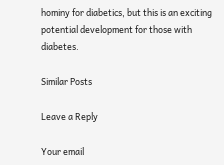hominy for diabetics, but this is an exciting potential development for those with diabetes.

Similar Posts

Leave a Reply

Your email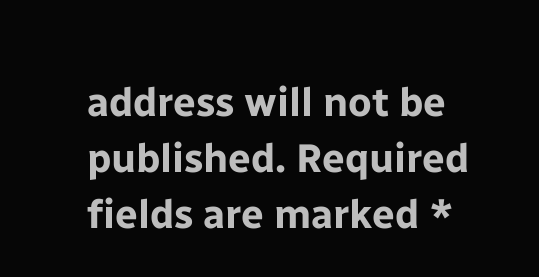address will not be published. Required fields are marked *